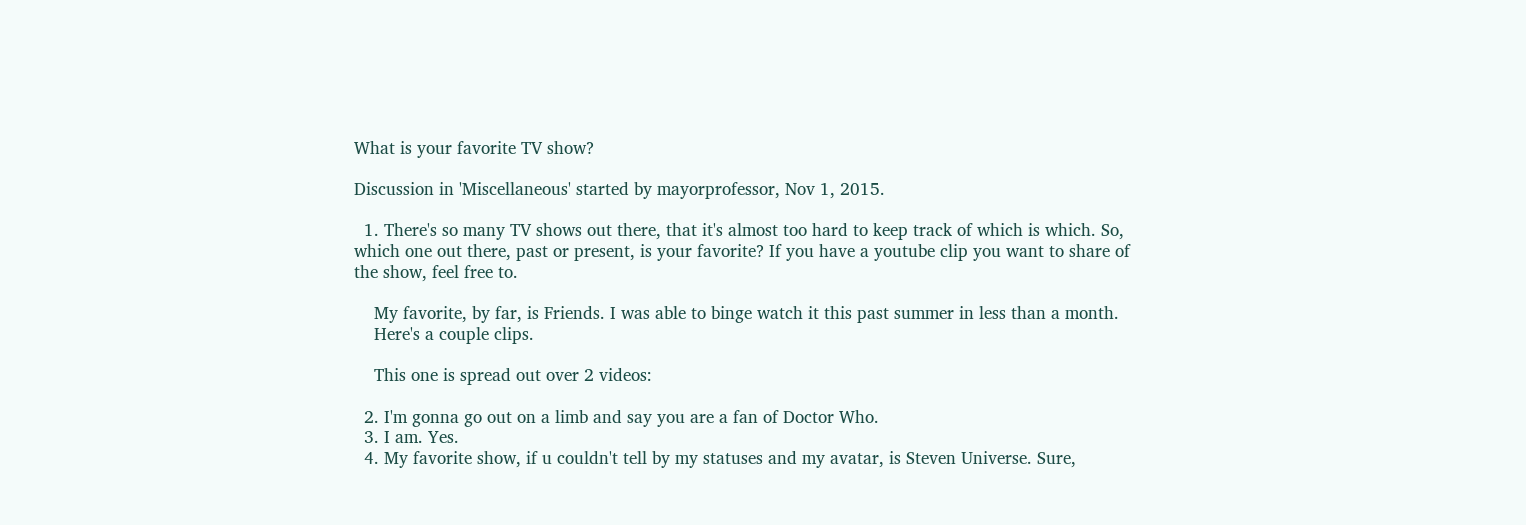What is your favorite TV show?

Discussion in 'Miscellaneous' started by mayorprofessor, Nov 1, 2015.

  1. There's so many TV shows out there, that it's almost too hard to keep track of which is which. So, which one out there, past or present, is your favorite? If you have a youtube clip you want to share of the show, feel free to.

    My favorite, by far, is Friends. I was able to binge watch it this past summer in less than a month.
    Here's a couple clips.

    This one is spread out over 2 videos:

  2. I'm gonna go out on a limb and say you are a fan of Doctor Who.
  3. I am. Yes.
  4. My favorite show, if u couldn't tell by my statuses and my avatar, is Steven Universe. Sure,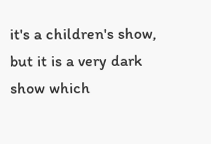it's a children's show, but it is a very dark show which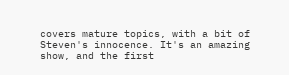covers mature topics, with a bit of Steven's innocence. It's an amazing show, and the first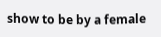show to be by a female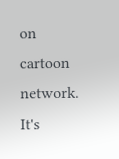on cartoon network. It's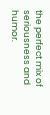the perfect mix of seriousness and humor.